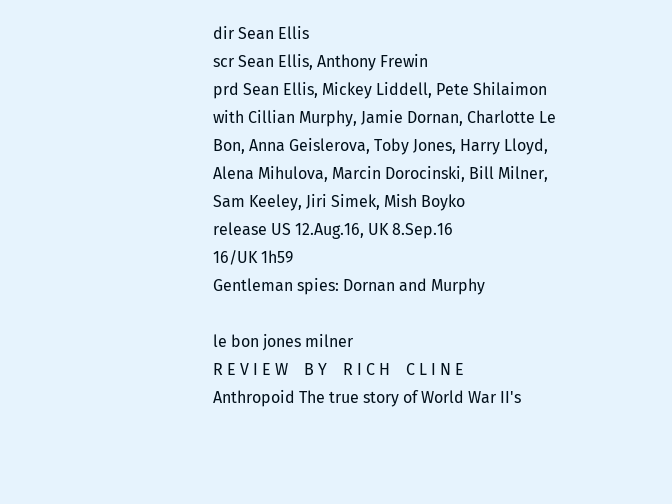dir Sean Ellis
scr Sean Ellis, Anthony Frewin
prd Sean Ellis, Mickey Liddell, Pete Shilaimon
with Cillian Murphy, Jamie Dornan, Charlotte Le Bon, Anna Geislerova, Toby Jones, Harry Lloyd, Alena Mihulova, Marcin Dorocinski, Bill Milner, Sam Keeley, Jiri Simek, Mish Boyko
release US 12.Aug.16, UK 8.Sep.16
16/UK 1h59
Gentleman spies: Dornan and Murphy

le bon jones milner
R E V I E W    B Y    R I C H    C L I N E
Anthropoid The true story of World War II's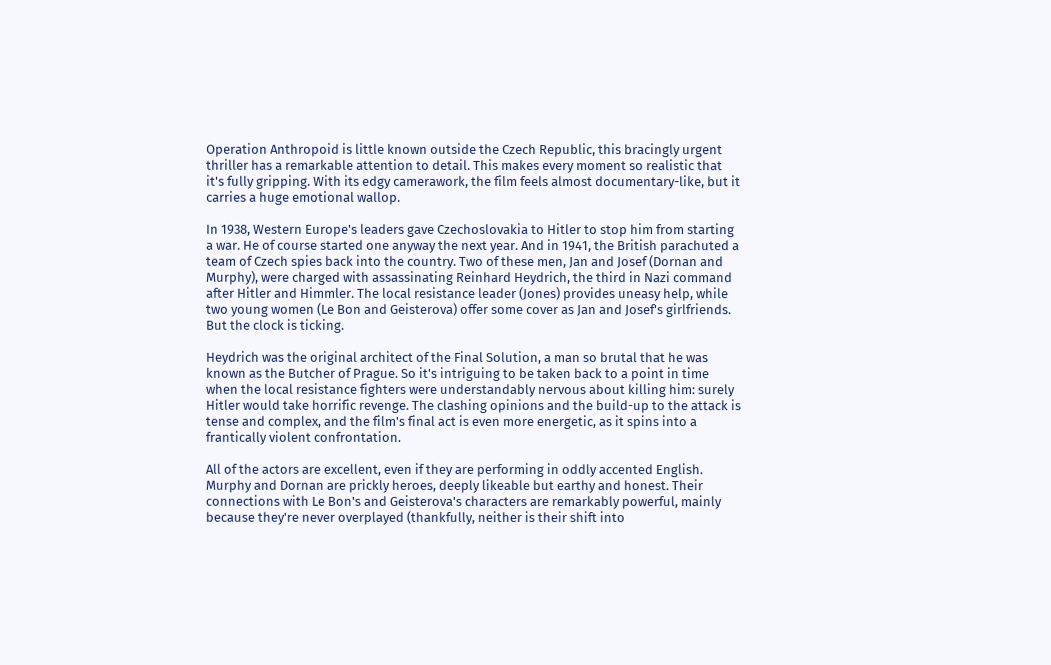Operation Anthropoid is little known outside the Czech Republic, this bracingly urgent thriller has a remarkable attention to detail. This makes every moment so realistic that it's fully gripping. With its edgy camerawork, the film feels almost documentary-like, but it carries a huge emotional wallop.

In 1938, Western Europe's leaders gave Czechoslovakia to Hitler to stop him from starting a war. He of course started one anyway the next year. And in 1941, the British parachuted a team of Czech spies back into the country. Two of these men, Jan and Josef (Dornan and Murphy), were charged with assassinating Reinhard Heydrich, the third in Nazi command after Hitler and Himmler. The local resistance leader (Jones) provides uneasy help, while two young women (Le Bon and Geisterova) offer some cover as Jan and Josef's girlfriends. But the clock is ticking.

Heydrich was the original architect of the Final Solution, a man so brutal that he was known as the Butcher of Prague. So it's intriguing to be taken back to a point in time when the local resistance fighters were understandably nervous about killing him: surely Hitler would take horrific revenge. The clashing opinions and the build-up to the attack is tense and complex, and the film's final act is even more energetic, as it spins into a frantically violent confrontation.

All of the actors are excellent, even if they are performing in oddly accented English. Murphy and Dornan are prickly heroes, deeply likeable but earthy and honest. Their connections with Le Bon's and Geisterova's characters are remarkably powerful, mainly because they're never overplayed (thankfully, neither is their shift into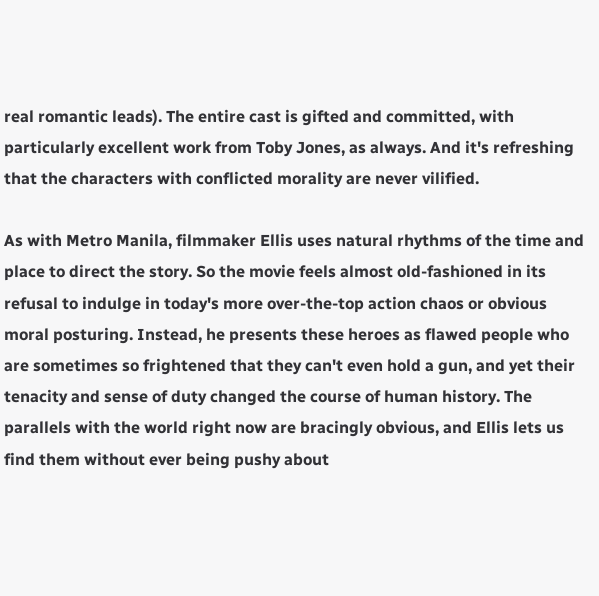real romantic leads). The entire cast is gifted and committed, with particularly excellent work from Toby Jones, as always. And it's refreshing that the characters with conflicted morality are never vilified.

As with Metro Manila, filmmaker Ellis uses natural rhythms of the time and place to direct the story. So the movie feels almost old-fashioned in its refusal to indulge in today's more over-the-top action chaos or obvious moral posturing. Instead, he presents these heroes as flawed people who are sometimes so frightened that they can't even hold a gun, and yet their tenacity and sense of duty changed the course of human history. The parallels with the world right now are bracingly obvious, and Ellis lets us find them without ever being pushy about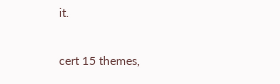it.

cert 15 themes,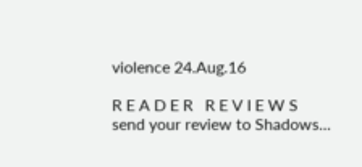violence 24.Aug.16

R E A D E R   R E V I E W S
send your review to Shadows...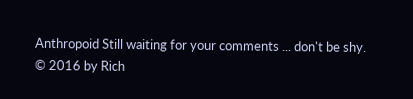Anthropoid Still waiting for your comments ... don't be shy.
© 2016 by Rich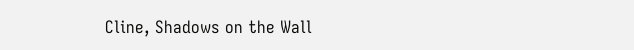Cline, Shadows on the Wall